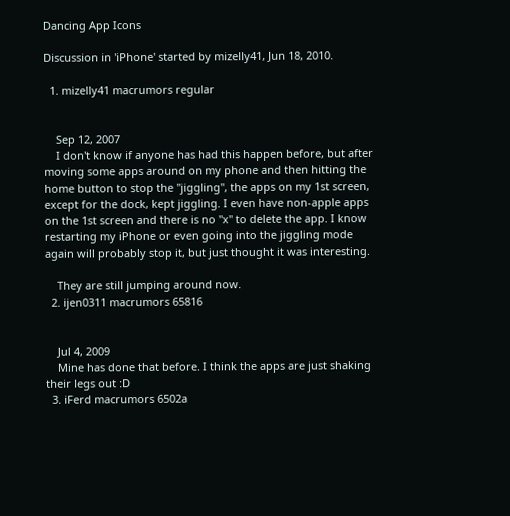Dancing App Icons

Discussion in 'iPhone' started by mizelly41, Jun 18, 2010.

  1. mizelly41 macrumors regular


    Sep 12, 2007
    I don't know if anyone has had this happen before, but after moving some apps around on my phone and then hitting the home button to stop the "jiggling", the apps on my 1st screen, except for the dock, kept jiggling. I even have non-apple apps on the 1st screen and there is no "x" to delete the app. I know restarting my iPhone or even going into the jiggling mode again will probably stop it, but just thought it was interesting.

    They are still jumping around now.
  2. ijen0311 macrumors 65816


    Jul 4, 2009
    Mine has done that before. I think the apps are just shaking their legs out :D
  3. iFerd macrumors 6502a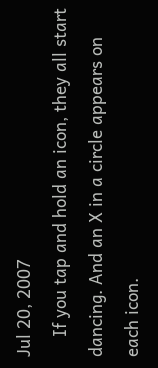Jul 20, 2007
    If you tap and hold an icon, they all start dancing. And an X in a circle appears on each icon.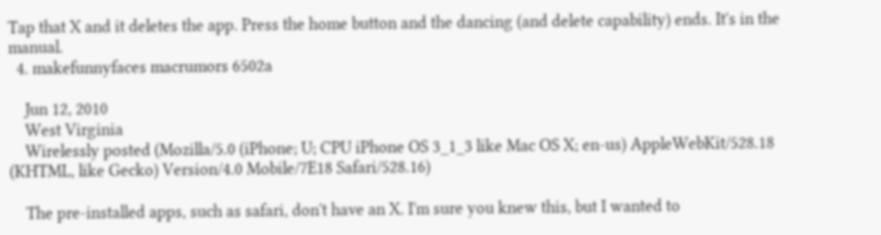Tap that X and it deletes the app. Press the home button and the dancing (and delete capability) ends. It's in the manual.
  4. makefunnyfaces macrumors 6502a

    Jun 12, 2010
    West Virginia
    Wirelessly posted (Mozilla/5.0 (iPhone; U; CPU iPhone OS 3_1_3 like Mac OS X; en-us) AppleWebKit/528.18 (KHTML, like Gecko) Version/4.0 Mobile/7E18 Safari/528.16)

    The pre-installed apps, such as safari, don't have an X. I'm sure you knew this, but I wanted to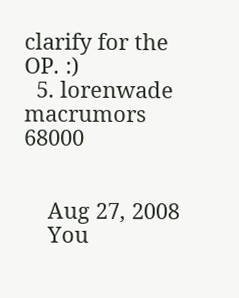clarify for the OP. :)
  5. lorenwade macrumors 68000


    Aug 27, 2008
    You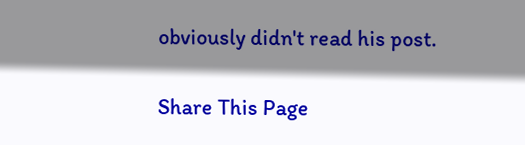obviously didn't read his post.

Share This Page